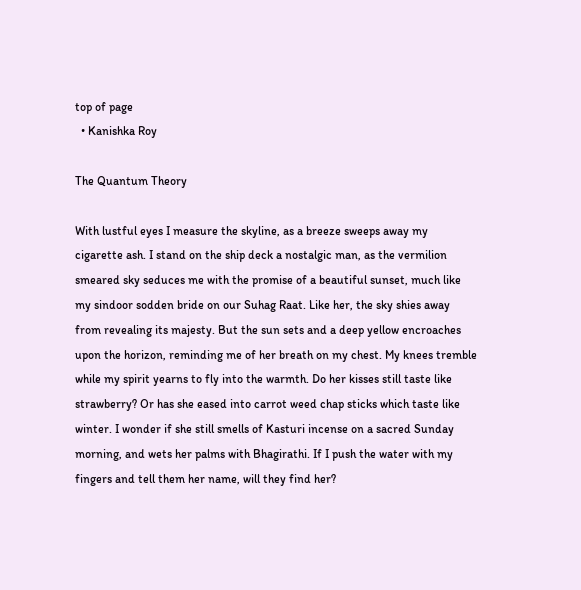top of page
  • Kanishka Roy

The Quantum Theory

With lustful eyes I measure the skyline, as a breeze sweeps away my cigarette ash. I stand on the ship deck a nostalgic man, as the vermilion smeared sky seduces me with the promise of a beautiful sunset, much like my sindoor sodden bride on our Suhag Raat. Like her, the sky shies away from revealing its majesty. But the sun sets and a deep yellow encroaches upon the horizon, reminding me of her breath on my chest. My knees tremble while my spirit yearns to fly into the warmth. Do her kisses still taste like strawberry? Or has she eased into carrot weed chap sticks which taste like winter. I wonder if she still smells of Kasturi incense on a sacred Sunday morning, and wets her palms with Bhagirathi. If I push the water with my fingers and tell them her name, will they find her?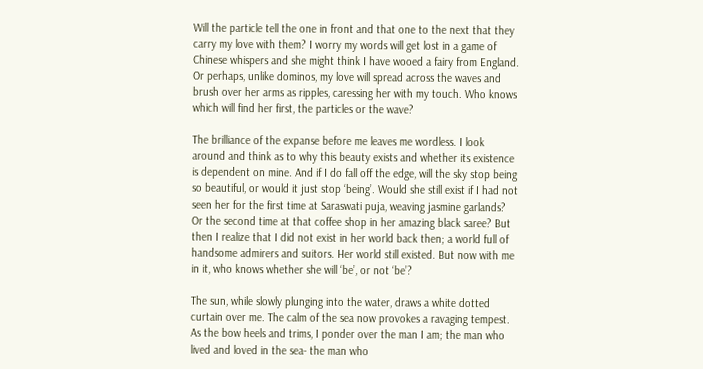Will the particle tell the one in front and that one to the next that they carry my love with them? I worry my words will get lost in a game of Chinese whispers and she might think I have wooed a fairy from England. Or perhaps, unlike dominos, my love will spread across the waves and brush over her arms as ripples, caressing her with my touch. Who knows which will find her first, the particles or the wave?

The brilliance of the expanse before me leaves me wordless. I look around and think as to why this beauty exists and whether its existence is dependent on mine. And if I do fall off the edge, will the sky stop being so beautiful, or would it just stop ‘being’. Would she still exist if I had not seen her for the first time at Saraswati puja, weaving jasmine garlands? Or the second time at that coffee shop in her amazing black saree? But then I realize that I did not exist in her world back then; a world full of handsome admirers and suitors. Her world still existed. But now with me in it, who knows whether she will ‘be’, or not ‘be’?

The sun, while slowly plunging into the water, draws a white dotted curtain over me. The calm of the sea now provokes a ravaging tempest. As the bow heels and trims, I ponder over the man I am; the man who lived and loved in the sea- the man who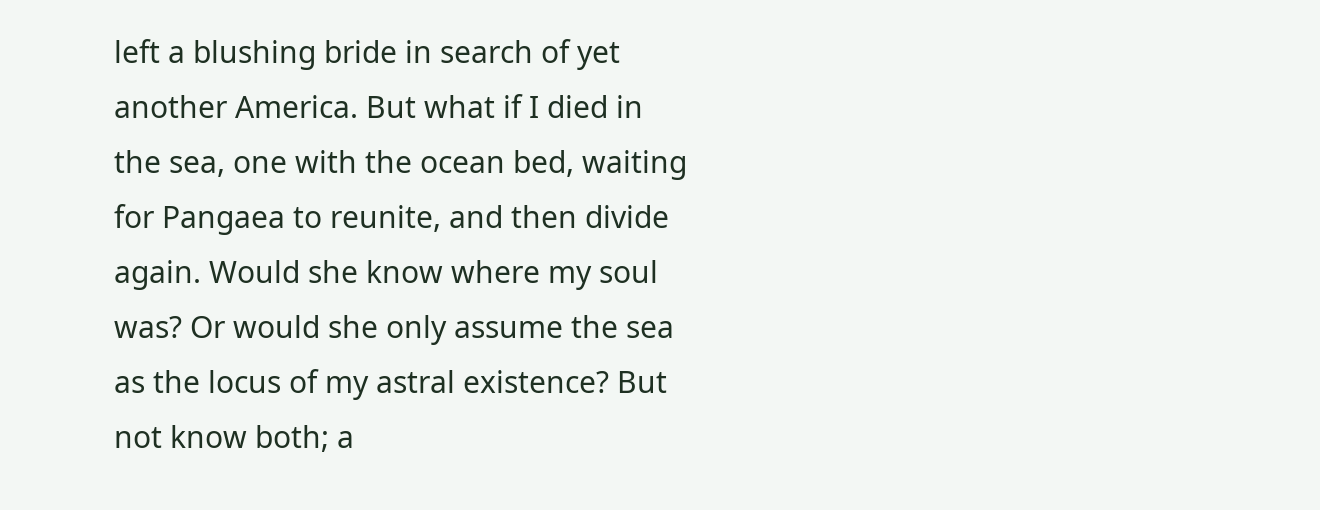left a blushing bride in search of yet another America. But what if I died in the sea, one with the ocean bed, waiting for Pangaea to reunite, and then divide again. Would she know where my soul was? Or would she only assume the sea as the locus of my astral existence? But not know both; a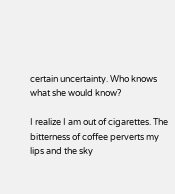certain uncertainty. Who knows what she would know?

I realize I am out of cigarettes. The bitterness of coffee perverts my lips and the sky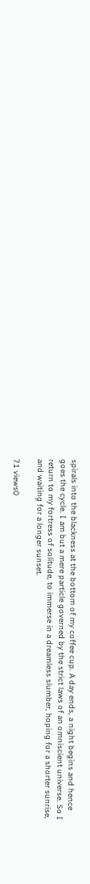spirals into the blackness at the bottom of my coffee cup. A day ends, a night begins and hence goes the cycle. I am but a mere particle governed by the strict laws of an omniscient universe. So I return to my fortress of solitude, to immerse in a dreamless slumber, hoping for a shorter sunrise, and waiting for a longer sunset.

71 views0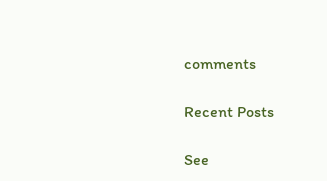comments

Recent Posts

See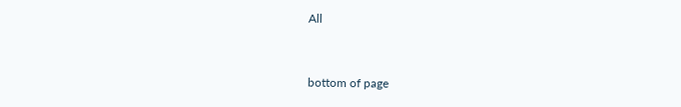All


bottom of page